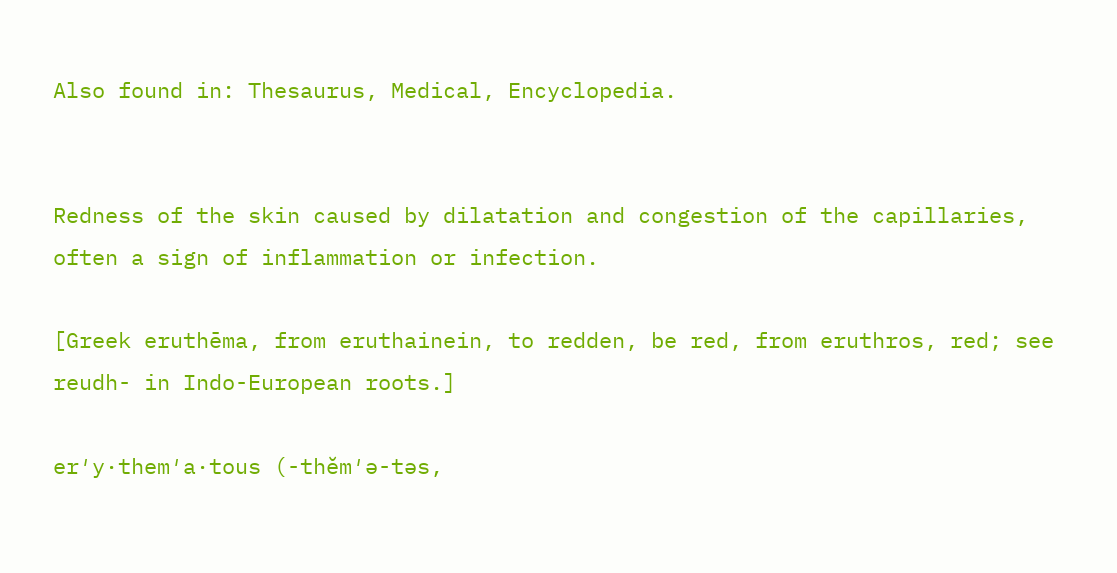Also found in: Thesaurus, Medical, Encyclopedia.


Redness of the skin caused by dilatation and congestion of the capillaries, often a sign of inflammation or infection.

[Greek eruthēma, from eruthainein, to redden, be red, from eruthros, red; see reudh- in Indo-European roots.]

er′y·them′a·tous (-thĕm′ə-təs,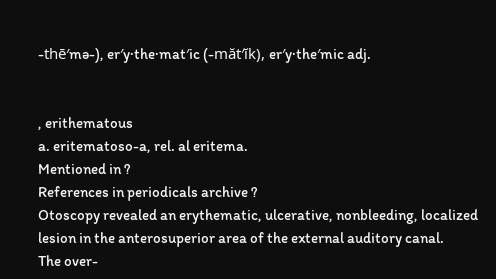-thē′mə-), er′y·the·mat′ic (-măt′ĭk), er′y·the′mic adj.


, erithematous
a. eritematoso-a, rel. al eritema.
Mentioned in ?
References in periodicals archive ?
Otoscopy revealed an erythematic, ulcerative, nonbleeding, localized lesion in the anterosuperior area of the external auditory canal.
The over-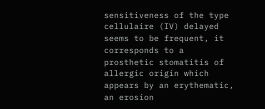sensitiveness of the type cellulaire (IV) delayed seems to be frequent, it corresponds to a prosthetic stomatitis of allergic origin which appears by an erythematic, an erosion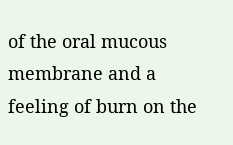of the oral mucous membrane and a feeling of burn on the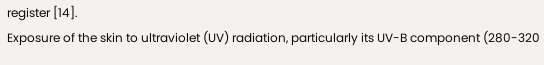register [14].
Exposure of the skin to ultraviolet (UV) radiation, particularly its UV-B component (280-320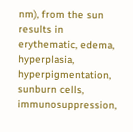nm), from the sun results in erythematic, edema, hyperplasia, hyperpigmentation, sunburn cells, immunosuppression,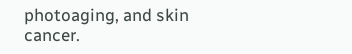photoaging, and skin cancer.